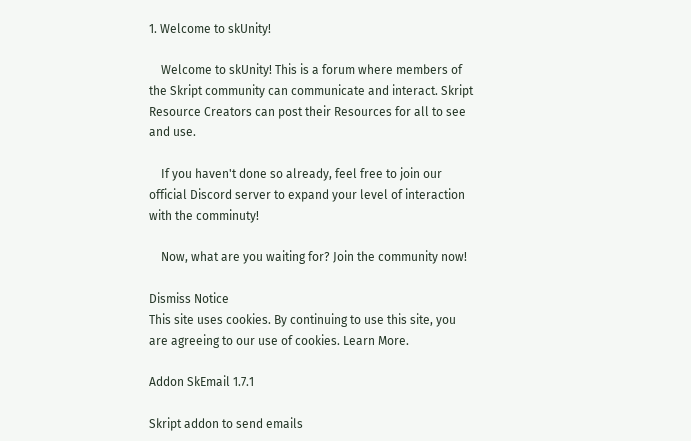1. Welcome to skUnity!

    Welcome to skUnity! This is a forum where members of the Skript community can communicate and interact. Skript Resource Creators can post their Resources for all to see and use.

    If you haven't done so already, feel free to join our official Discord server to expand your level of interaction with the comminuty!

    Now, what are you waiting for? Join the community now!

Dismiss Notice
This site uses cookies. By continuing to use this site, you are agreeing to our use of cookies. Learn More.

Addon SkEmail 1.7.1

Skript addon to send emails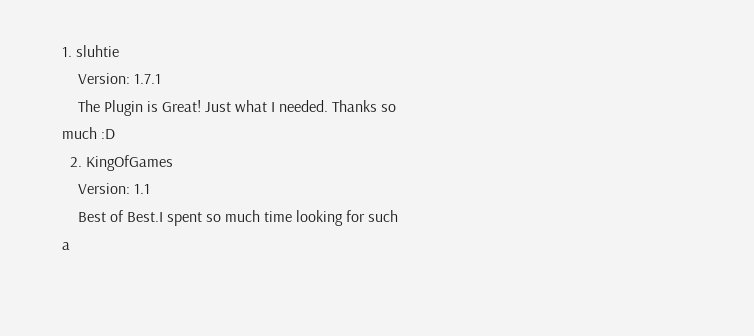1. sluhtie
    Version: 1.7.1
    The Plugin is Great! Just what I needed. Thanks so much :D
  2. KingOfGames
    Version: 1.1
    Best of Best.I spent so much time looking for such a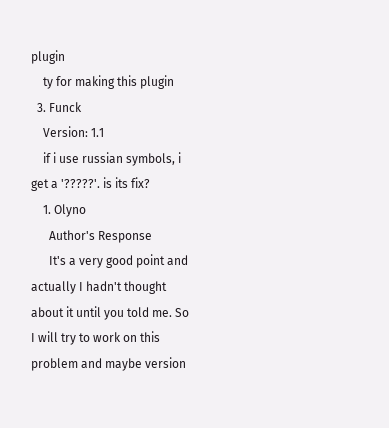plugin
    ty for making this plugin
  3. Funck
    Version: 1.1
    if i use russian symbols, i get a '?????'. is its fix?
    1. Olyno
      Author's Response
      It's a very good point and actually I hadn't thought about it until you told me. So I will try to work on this problem and maybe version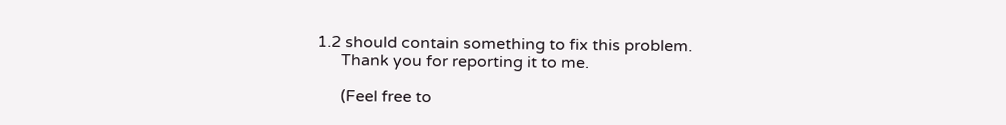1.2 should contain something to fix this problem.
      Thank you for reporting it to me.

      (Feel free to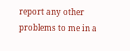report any other problems to me in a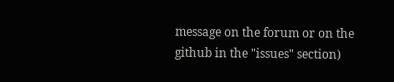message on the forum or on the github in the "issues" section)